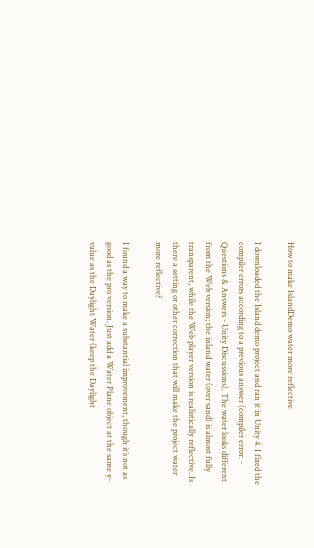How to make IslandDemo water more reflective

I downloaded the Island demo project and ran it in Unity 4. I fixed the compiler errors according to a previous answer (compiler error. - Questions & Answers - Unity Discussions). The water looks different from the Web version; the inland water (over sand) is almost fully transparent, while the Web player version is realistically reflective. Is there a setting or other correction that will make the project water more reflective?

I found a way to make a substantial improvement, though it’s not as good as the pro version. Just add a Water Plane object at the same y-value as the Daylight Water (keep the Daylight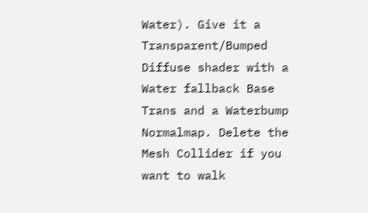Water). Give it a Transparent/Bumped Diffuse shader with a Water fallback Base Trans and a Waterbump Normalmap. Delete the Mesh Collider if you want to walk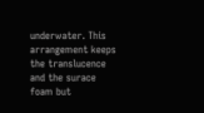underwater. This arrangement keeps the translucence and the surace foam but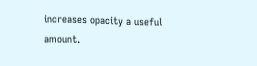increases opacity a useful amount.